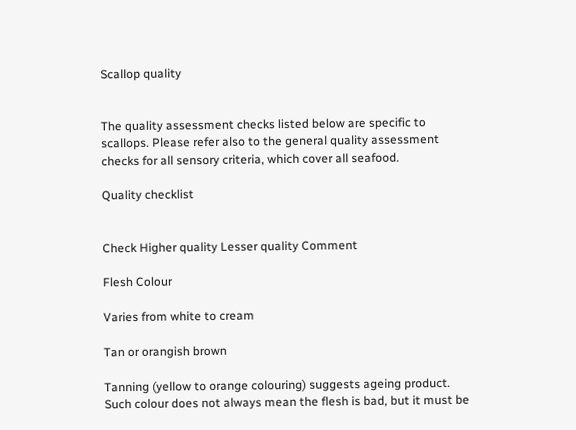Scallop quality


The quality assessment checks listed below are specific to scallops. Please refer also to the general quality assessment checks for all sensory criteria, which cover all seafood.

Quality checklist


Check Higher quality Lesser quality Comment

Flesh Colour

Varies from white to cream

Tan or orangish brown

Tanning (yellow to orange colouring) suggests ageing product. Such colour does not always mean the flesh is bad, but it must be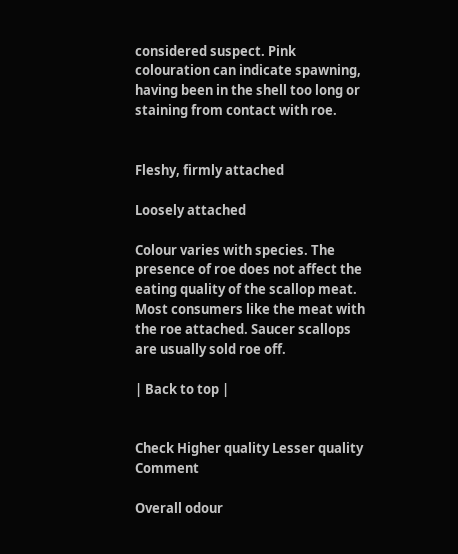considered suspect. Pink colouration can indicate spawning, having been in the shell too long or staining from contact with roe.


Fleshy, firmly attached

Loosely attached

Colour varies with species. The presence of roe does not affect the eating quality of the scallop meat. Most consumers like the meat with the roe attached. Saucer scallops are usually sold roe off.

| Back to top |


Check Higher quality Lesser quality Comment

Overall odour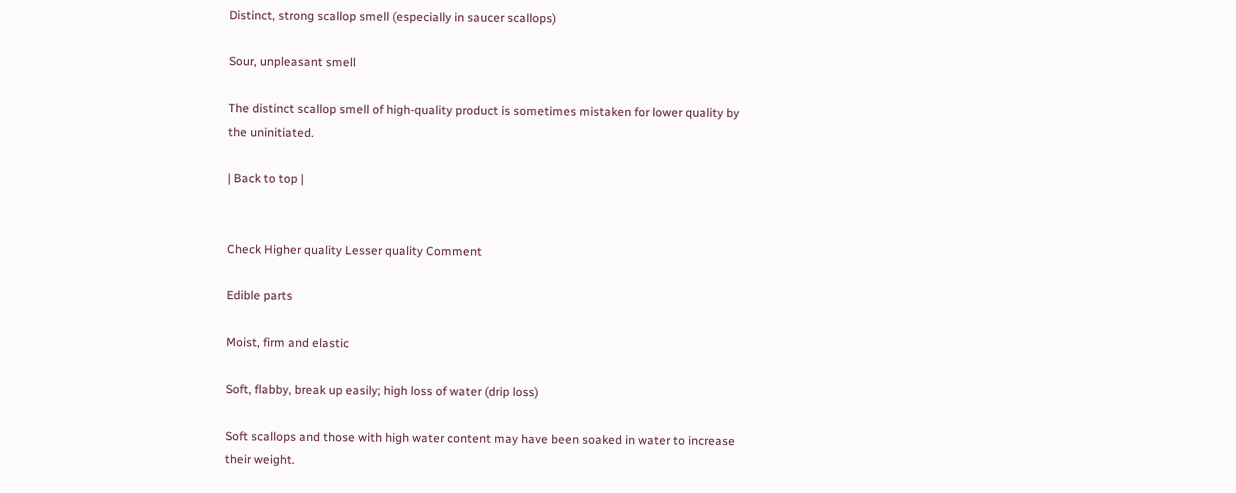Distinct, strong scallop smell (especially in saucer scallops)

Sour, unpleasant smell

The distinct scallop smell of high-quality product is sometimes mistaken for lower quality by the uninitiated.

| Back to top |


Check Higher quality Lesser quality Comment

Edible parts

Moist, firm and elastic

Soft, flabby, break up easily; high loss of water (drip loss)

Soft scallops and those with high water content may have been soaked in water to increase their weight.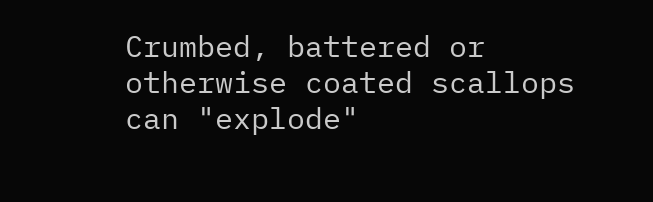Crumbed, battered or otherwise coated scallops can "explode"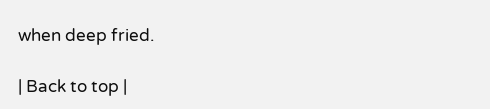when deep fried.

| Back to top |